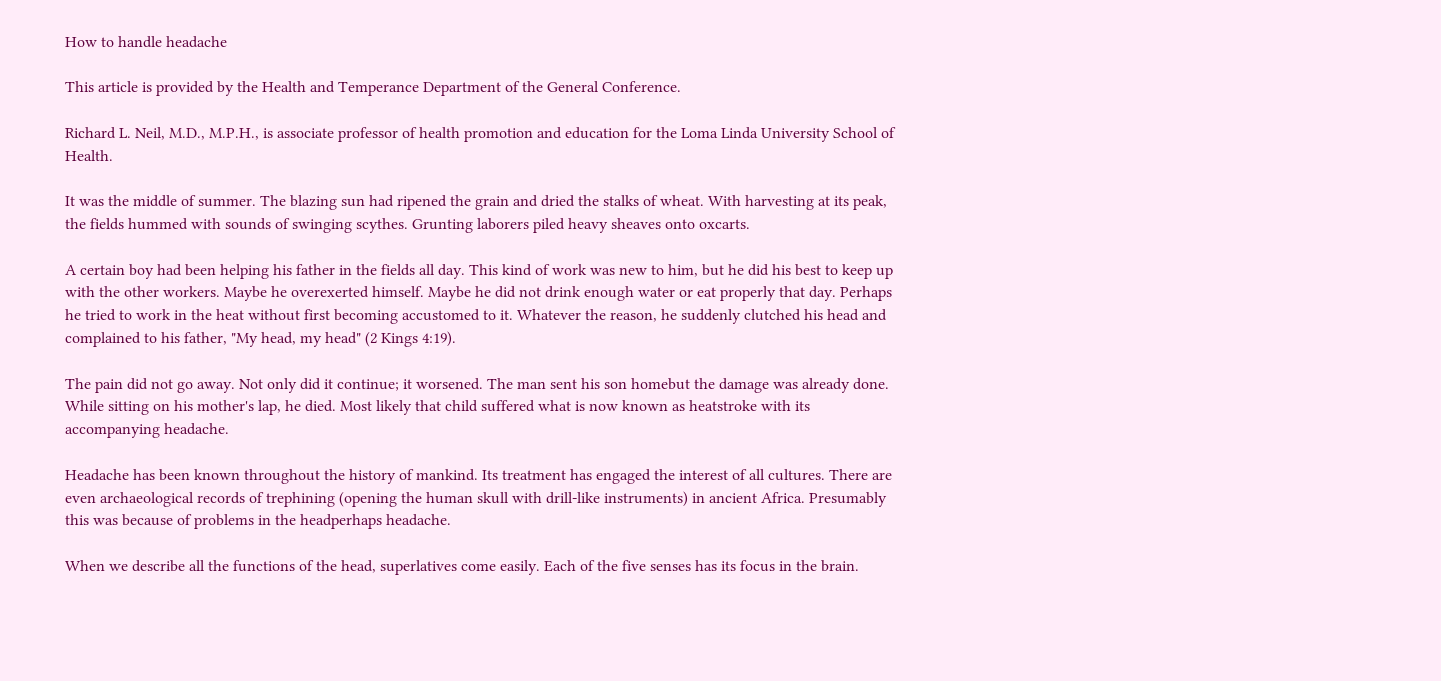How to handle headache

This article is provided by the Health and Temperance Department of the General Conference.

Richard L. Neil, M.D., M.P.H., is associate professor of health promotion and education for the Loma Linda University School of Health.

It was the middle of summer. The blazing sun had ripened the grain and dried the stalks of wheat. With harvesting at its peak, the fields hummed with sounds of swinging scythes. Grunting laborers piled heavy sheaves onto oxcarts.

A certain boy had been helping his father in the fields all day. This kind of work was new to him, but he did his best to keep up with the other workers. Maybe he overexerted himself. Maybe he did not drink enough water or eat properly that day. Perhaps he tried to work in the heat without first becoming accustomed to it. Whatever the reason, he suddenly clutched his head and complained to his father, "My head, my head" (2 Kings 4:19).

The pain did not go away. Not only did it continue; it worsened. The man sent his son homebut the damage was already done. While sitting on his mother's lap, he died. Most likely that child suffered what is now known as heatstroke with its accompanying headache.

Headache has been known throughout the history of mankind. Its treatment has engaged the interest of all cultures. There are even archaeological records of trephining (opening the human skull with drill-like instruments) in ancient Africa. Presumably this was because of problems in the headperhaps headache.

When we describe all the functions of the head, superlatives come easily. Each of the five senses has its focus in the brain.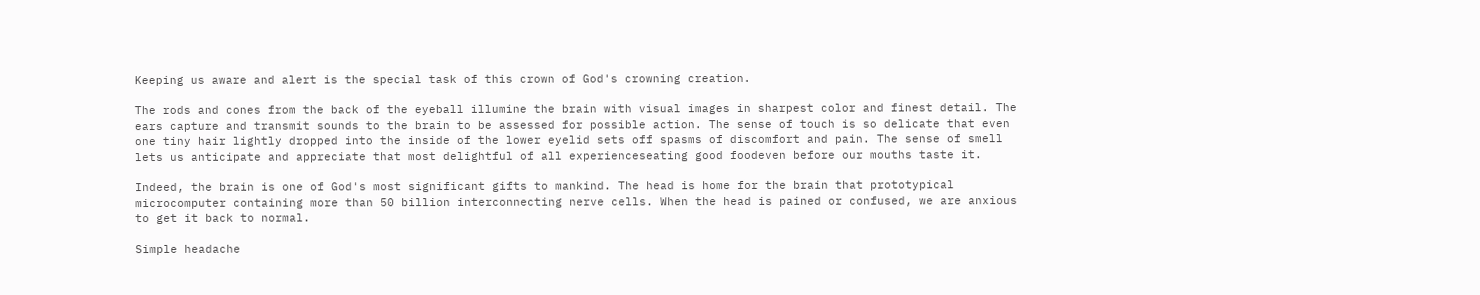Keeping us aware and alert is the special task of this crown of God's crowning creation.

The rods and cones from the back of the eyeball illumine the brain with visual images in sharpest color and finest detail. The ears capture and transmit sounds to the brain to be assessed for possible action. The sense of touch is so delicate that even one tiny hair lightly dropped into the inside of the lower eyelid sets off spasms of discomfort and pain. The sense of smell lets us anticipate and appreciate that most delightful of all experienceseating good foodeven before our mouths taste it.

Indeed, the brain is one of God's most significant gifts to mankind. The head is home for the brain that prototypical microcomputer containing more than 50 billion interconnecting nerve cells. When the head is pained or confused, we are anxious to get it back to normal.

Simple headache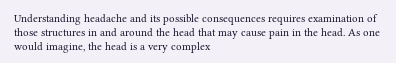Understanding headache and its possible consequences requires examination of those structures in and around the head that may cause pain in the head. As one would imagine, the head is a very complex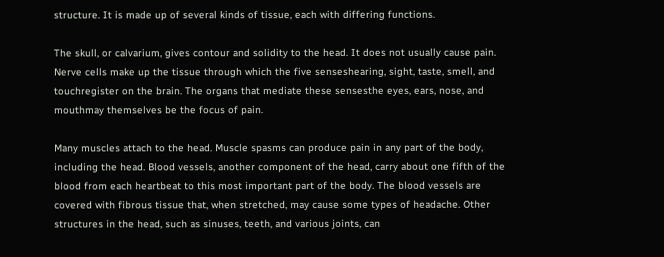structure. It is made up of several kinds of tissue, each with differing functions.

The skull, or calvarium, gives contour and solidity to the head. It does not usually cause pain. Nerve cells make up the tissue through which the five senseshearing, sight, taste, smell, and touchregister on the brain. The organs that mediate these sensesthe eyes, ears, nose, and mouthmay themselves be the focus of pain.

Many muscles attach to the head. Muscle spasms can produce pain in any part of the body, including the head. Blood vessels, another component of the head, carry about one fifth of the blood from each heartbeat to this most important part of the body. The blood vessels are covered with fibrous tissue that, when stretched, may cause some types of headache. Other structures in the head, such as sinuses, teeth, and various joints, can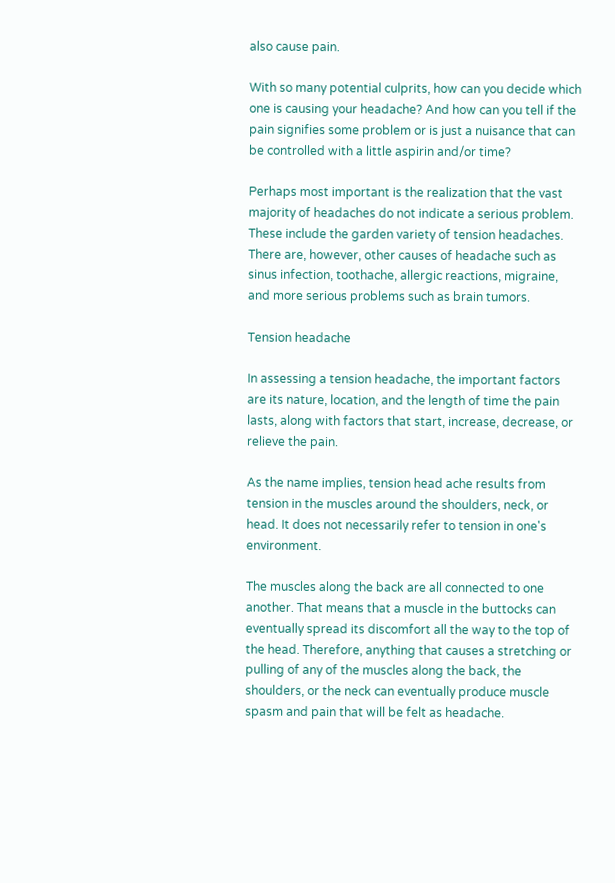also cause pain.

With so many potential culprits, how can you decide which one is causing your headache? And how can you tell if the pain signifies some problem or is just a nuisance that can be controlled with a little aspirin and/or time?

Perhaps most important is the realization that the vast majority of headaches do not indicate a serious problem. These include the garden variety of tension headaches. There are, however, other causes of headache such as sinus infection, toothache, allergic reactions, migraine, and more serious problems such as brain tumors.

Tension headache

In assessing a tension headache, the important factors are its nature, location, and the length of time the pain lasts, along with factors that start, increase, decrease, or relieve the pain.

As the name implies, tension head ache results from tension in the muscles around the shoulders, neck, or head. It does not necessarily refer to tension in one's environment.

The muscles along the back are all connected to one another. That means that a muscle in the buttocks can eventually spread its discomfort all the way to the top of the head. Therefore, anything that causes a stretching or pulling of any of the muscles along the back, the shoulders, or the neck can eventually produce muscle spasm and pain that will be felt as headache.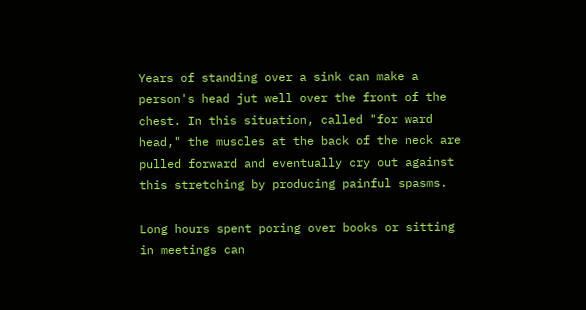Years of standing over a sink can make a person's head jut well over the front of the chest. In this situation, called "for ward head," the muscles at the back of the neck are pulled forward and eventually cry out against this stretching by producing painful spasms.

Long hours spent poring over books or sitting in meetings can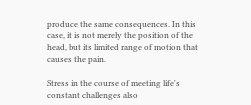produce the same consequences. In this case, it is not merely the position of the head, but its limited range of motion that causes the pain.

Stress in the course of meeting life's constant challenges also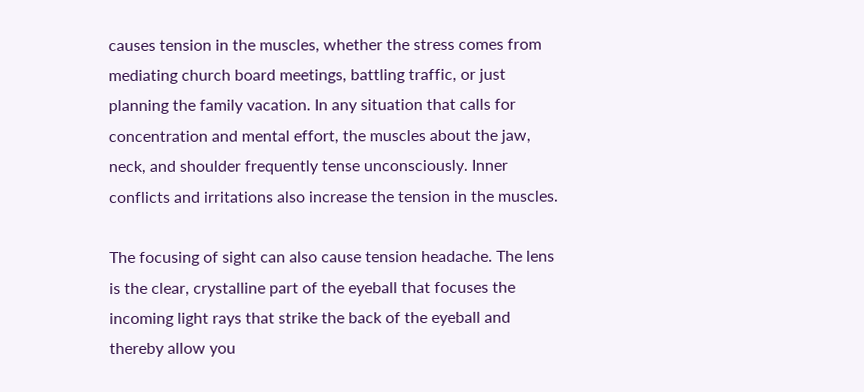causes tension in the muscles, whether the stress comes from mediating church board meetings, battling traffic, or just planning the family vacation. In any situation that calls for concentration and mental effort, the muscles about the jaw, neck, and shoulder frequently tense unconsciously. Inner conflicts and irritations also increase the tension in the muscles.

The focusing of sight can also cause tension headache. The lens is the clear, crystalline part of the eyeball that focuses the incoming light rays that strike the back of the eyeball and thereby allow you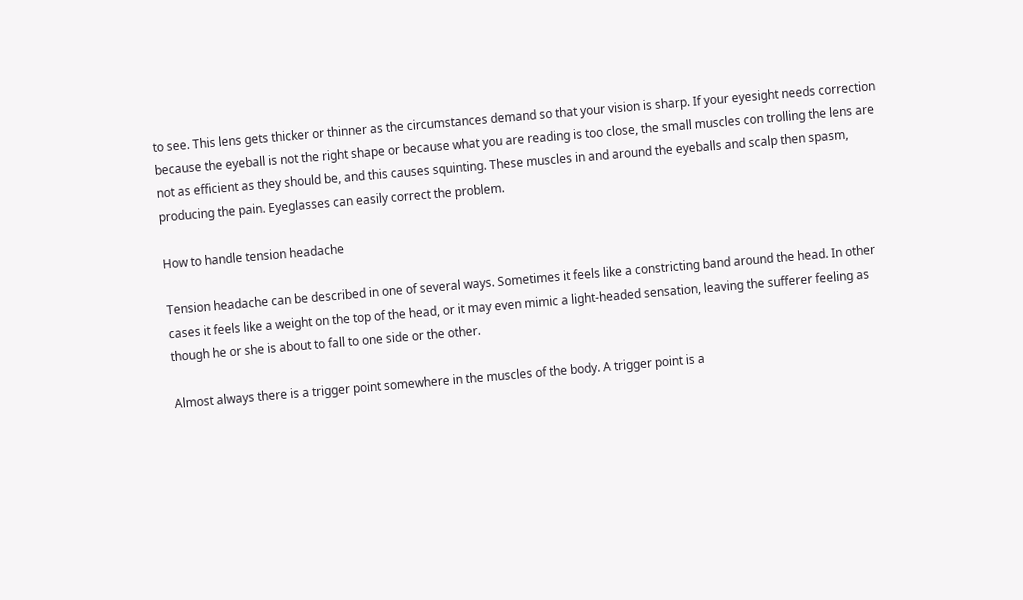to see. This lens gets thicker or thinner as the circumstances demand so that your vision is sharp. If your eyesight needs correction because the eyeball is not the right shape or because what you are reading is too close, the small muscles con trolling the lens are not as efficient as they should be, and this causes squinting. These muscles in and around the eyeballs and scalp then spasm, producing the pain. Eyeglasses can easily correct the problem.

How to handle tension headache

Tension headache can be described in one of several ways. Sometimes it feels like a constricting band around the head. In other cases it feels like a weight on the top of the head, or it may even mimic a light-headed sensation, leaving the sufferer feeling as though he or she is about to fall to one side or the other.

Almost always there is a trigger point somewhere in the muscles of the body. A trigger point is a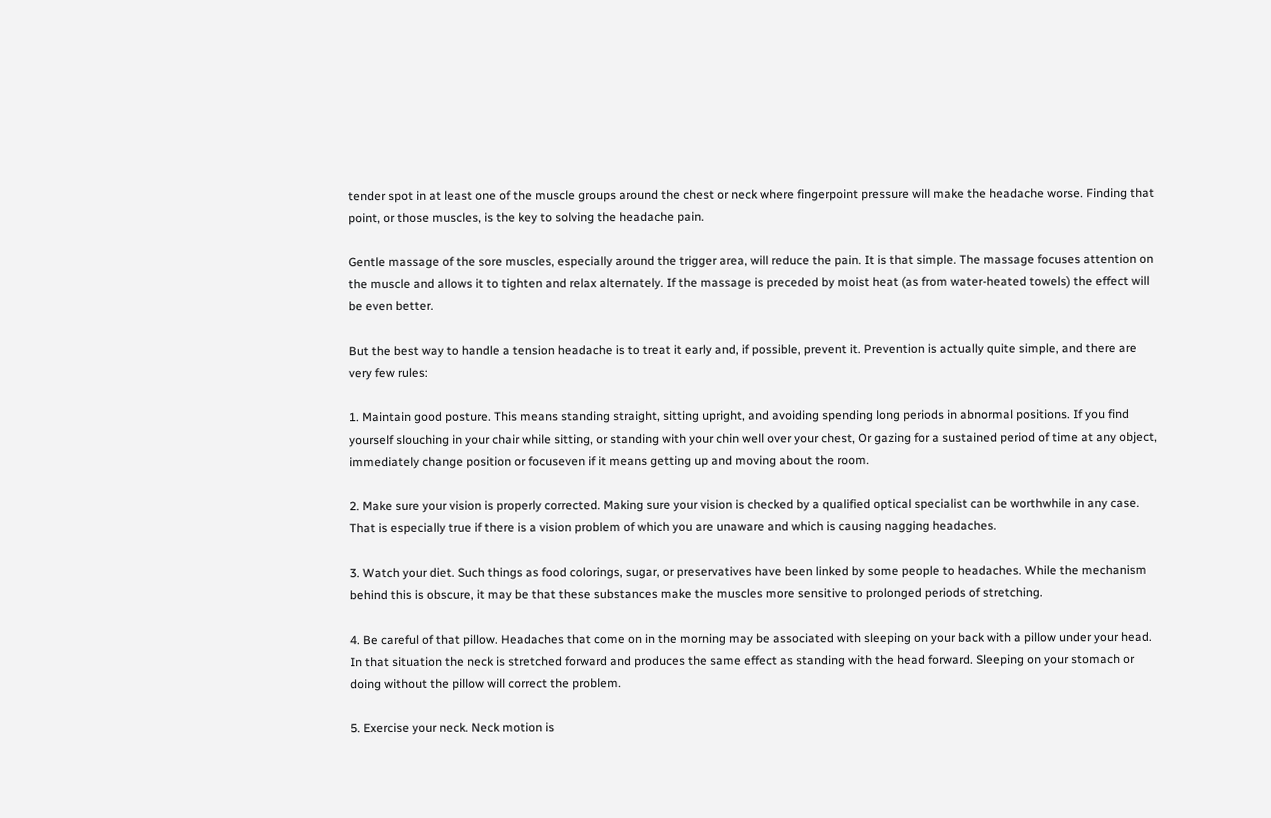tender spot in at least one of the muscle groups around the chest or neck where fingerpoint pressure will make the headache worse. Finding that point, or those muscles, is the key to solving the headache pain.

Gentle massage of the sore muscles, especially around the trigger area, will reduce the pain. It is that simple. The massage focuses attention on the muscle and allows it to tighten and relax alternately. If the massage is preceded by moist heat (as from water-heated towels) the effect will be even better.

But the best way to handle a tension headache is to treat it early and, if possible, prevent it. Prevention is actually quite simple, and there are very few rules:

1. Maintain good posture. This means standing straight, sitting upright, and avoiding spending long periods in abnormal positions. If you find yourself slouching in your chair while sitting, or standing with your chin well over your chest, Or gazing for a sustained period of time at any object, immediately change position or focuseven if it means getting up and moving about the room.

2. Make sure your vision is properly corrected. Making sure your vision is checked by a qualified optical specialist can be worthwhile in any case. That is especially true if there is a vision problem of which you are unaware and which is causing nagging headaches.

3. Watch your diet. Such things as food colorings, sugar, or preservatives have been linked by some people to headaches. While the mechanism behind this is obscure, it may be that these substances make the muscles more sensitive to prolonged periods of stretching.

4. Be careful of that pillow. Headaches that come on in the morning may be associated with sleeping on your back with a pillow under your head. In that situation the neck is stretched forward and produces the same effect as standing with the head forward. Sleeping on your stomach or doing without the pillow will correct the problem.

5. Exercise your neck. Neck motion is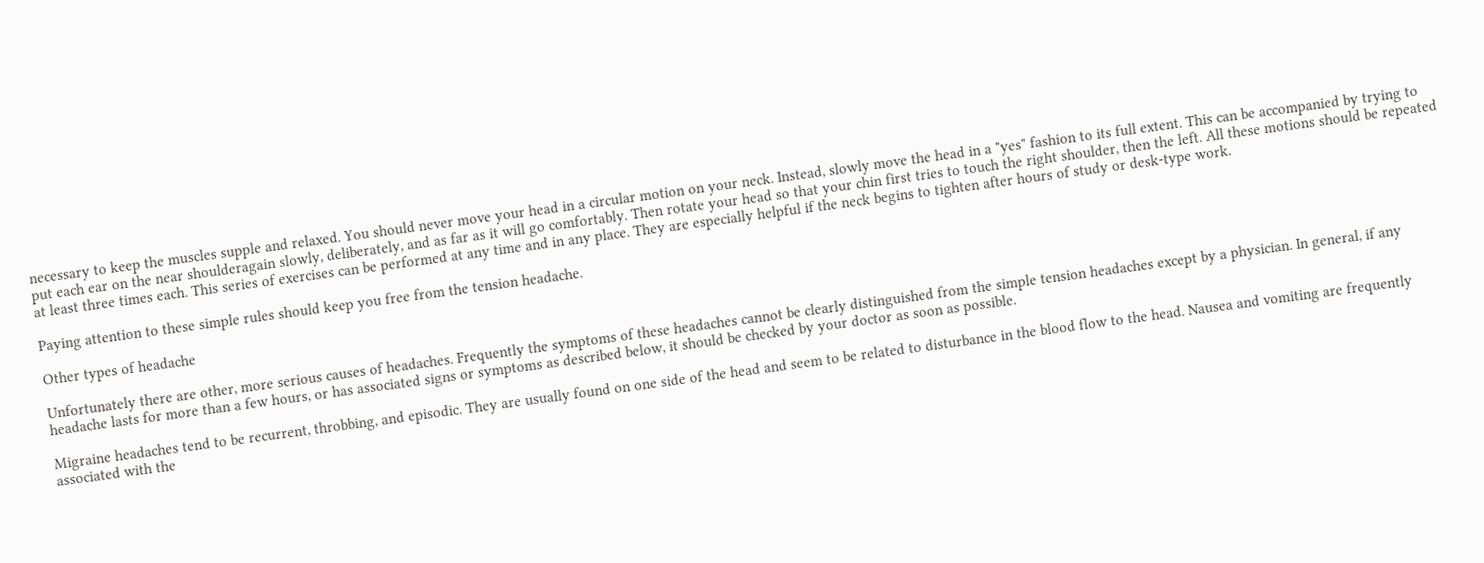necessary to keep the muscles supple and relaxed. You should never move your head in a circular motion on your neck. Instead, slowly move the head in a "yes" fashion to its full extent. This can be accompanied by trying to put each ear on the near shoulderagain slowly, deliberately, and as far as it will go comfortably. Then rotate your head so that your chin first tries to touch the right shoulder, then the left. All these motions should be repeated at least three times each. This series of exercises can be performed at any time and in any place. They are especially helpful if the neck begins to tighten after hours of study or desk-type work.

Paying attention to these simple rules should keep you free from the tension headache.

Other types of headache

Unfortunately there are other, more serious causes of headaches. Frequently the symptoms of these headaches cannot be clearly distinguished from the simple tension headaches except by a physician. In general, if any headache lasts for more than a few hours, or has associated signs or symptoms as described below, it should be checked by your doctor as soon as possible.

Migraine headaches tend to be recurrent, throbbing, and episodic. They are usually found on one side of the head and seem to be related to disturbance in the blood flow to the head. Nausea and vomiting are frequently associated with the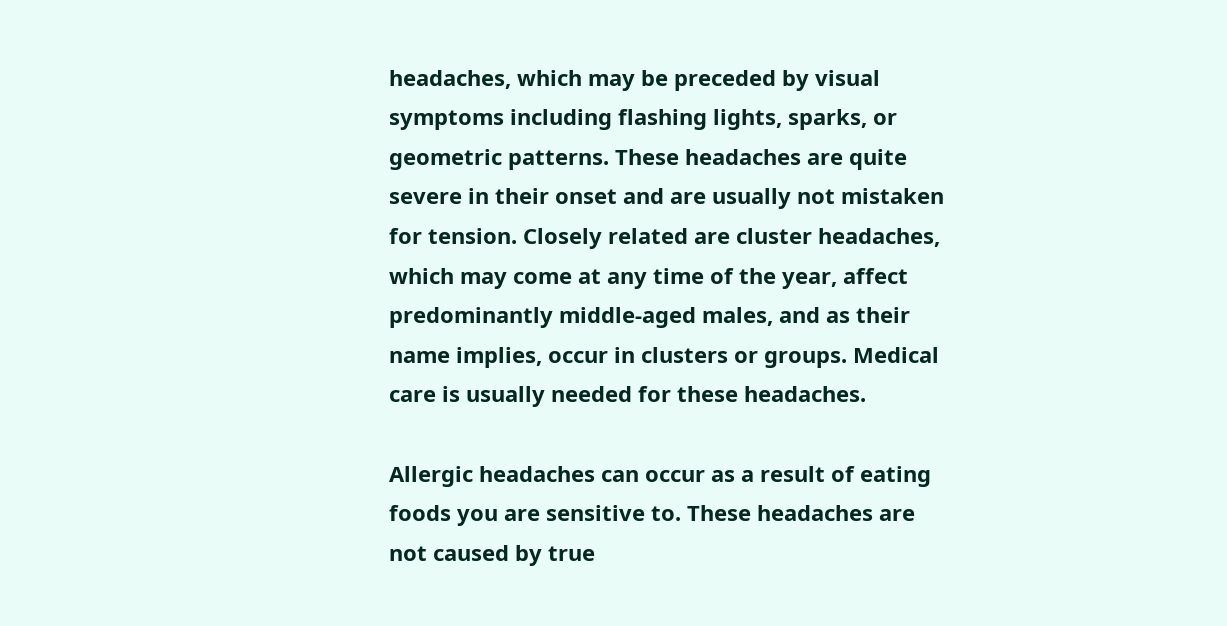headaches, which may be preceded by visual symptoms including flashing lights, sparks, or geometric patterns. These headaches are quite severe in their onset and are usually not mistaken for tension. Closely related are cluster headaches, which may come at any time of the year, affect predominantly middle-aged males, and as their name implies, occur in clusters or groups. Medical care is usually needed for these headaches.

Allergic headaches can occur as a result of eating foods you are sensitive to. These headaches are not caused by true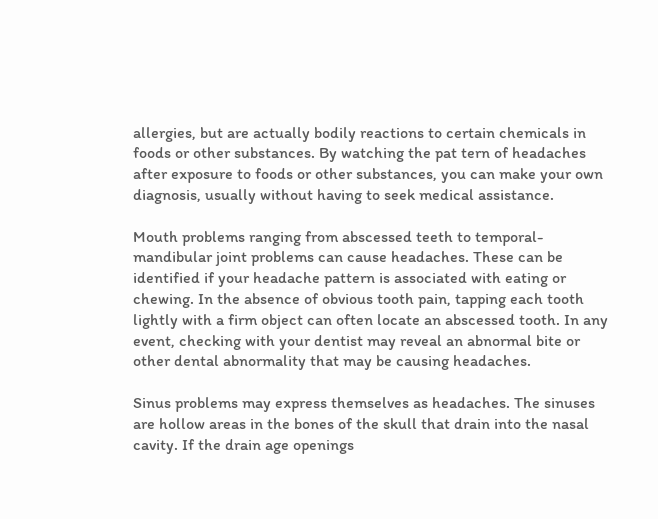allergies, but are actually bodily reactions to certain chemicals in foods or other substances. By watching the pat tern of headaches after exposure to foods or other substances, you can make your own diagnosis, usually without having to seek medical assistance.

Mouth problems ranging from abscessed teeth to temporal-mandibular joint problems can cause headaches. These can be identified if your headache pattern is associated with eating or chewing. In the absence of obvious tooth pain, tapping each tooth lightly with a firm object can often locate an abscessed tooth. In any event, checking with your dentist may reveal an abnormal bite or other dental abnormality that may be causing headaches.

Sinus problems may express themselves as headaches. The sinuses are hollow areas in the bones of the skull that drain into the nasal cavity. If the drain age openings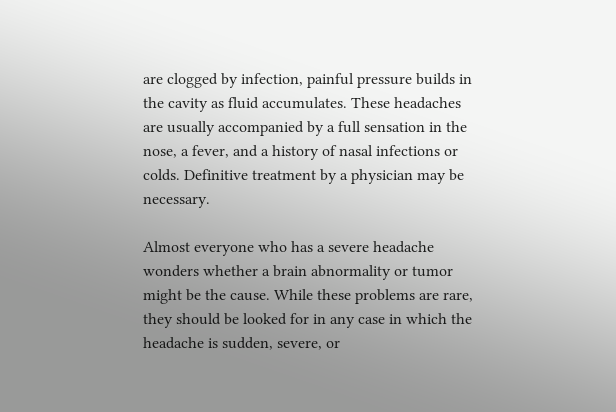are clogged by infection, painful pressure builds in the cavity as fluid accumulates. These headaches are usually accompanied by a full sensation in the nose, a fever, and a history of nasal infections or colds. Definitive treatment by a physician may be necessary.

Almost everyone who has a severe headache wonders whether a brain abnormality or tumor might be the cause. While these problems are rare, they should be looked for in any case in which the headache is sudden, severe, or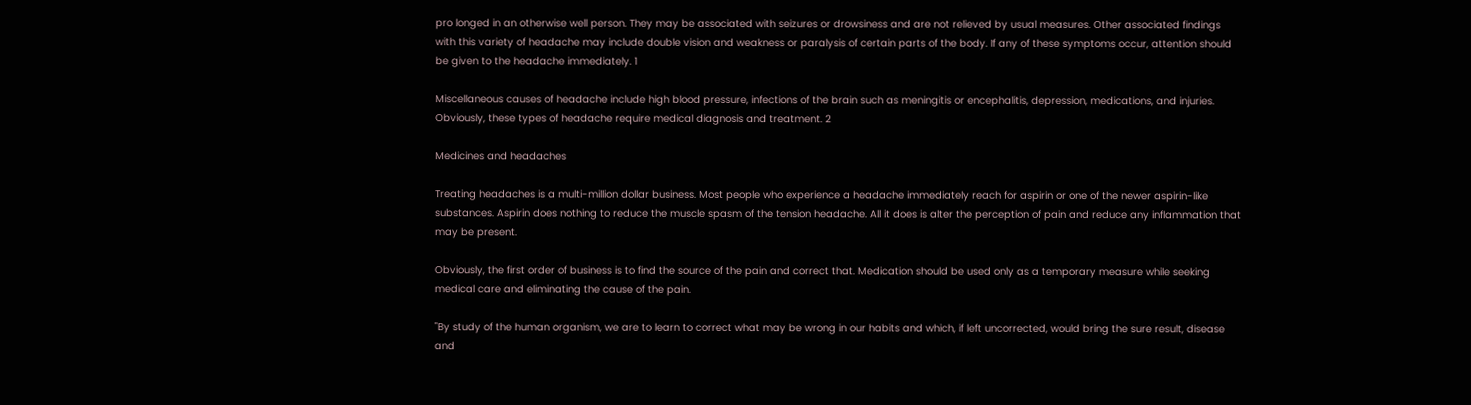pro longed in an otherwise well person. They may be associated with seizures or drowsiness and are not relieved by usual measures. Other associated findings with this variety of headache may include double vision and weakness or paralysis of certain parts of the body. If any of these symptoms occur, attention should be given to the headache immediately. 1

Miscellaneous causes of headache include high blood pressure, infections of the brain such as meningitis or encephalitis, depression, medications, and injuries. Obviously, these types of headache require medical diagnosis and treatment. 2

Medicines and headaches

Treating headaches is a multi-million dollar business. Most people who experience a headache immediately reach for aspirin or one of the newer aspirin-like substances. Aspirin does nothing to reduce the muscle spasm of the tension headache. All it does is alter the perception of pain and reduce any inflammation that may be present.

Obviously, the first order of business is to find the source of the pain and correct that. Medication should be used only as a temporary measure while seeking medical care and eliminating the cause of the pain.

"By study of the human organism, we are to learn to correct what may be wrong in our habits and which, if left uncorrected, would bring the sure result, disease and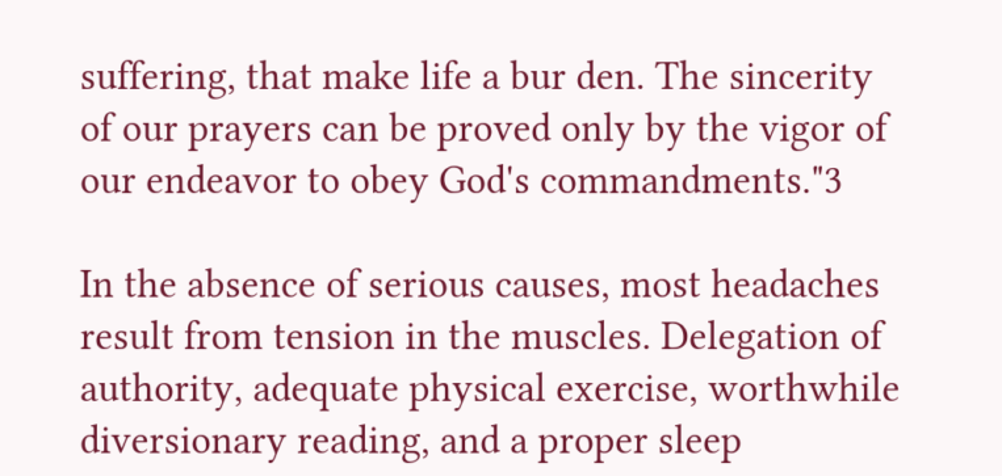suffering, that make life a bur den. The sincerity of our prayers can be proved only by the vigor of our endeavor to obey God's commandments."3

In the absence of serious causes, most headaches result from tension in the muscles. Delegation of authority, adequate physical exercise, worthwhile diversionary reading, and a proper sleep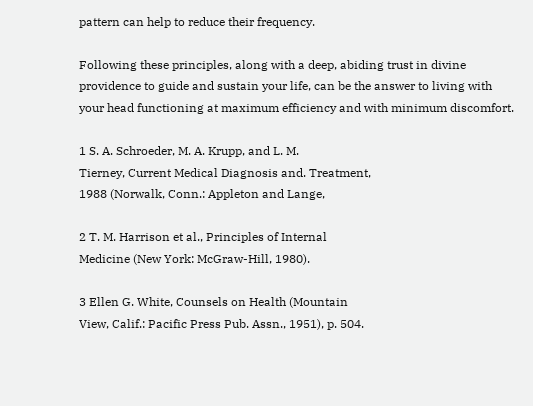pattern can help to reduce their frequency.

Following these principles, along with a deep, abiding trust in divine providence to guide and sustain your life, can be the answer to living with your head functioning at maximum efficiency and with minimum discomfort.

1 S. A. Schroeder, M. A. Krupp, and L. M.
Tierney, Current Medical Diagnosis and. Treatment,
1988 (Norwalk, Conn.: Appleton and Lange,

2 T. M. Harrison et al., Principles of Internal
Medicine (New York: McGraw-Hill, 1980).

3 Ellen G. White, Counsels on Health (Mountain
View, Calif.: Pacific Press Pub. Assn., 1951), p. 504.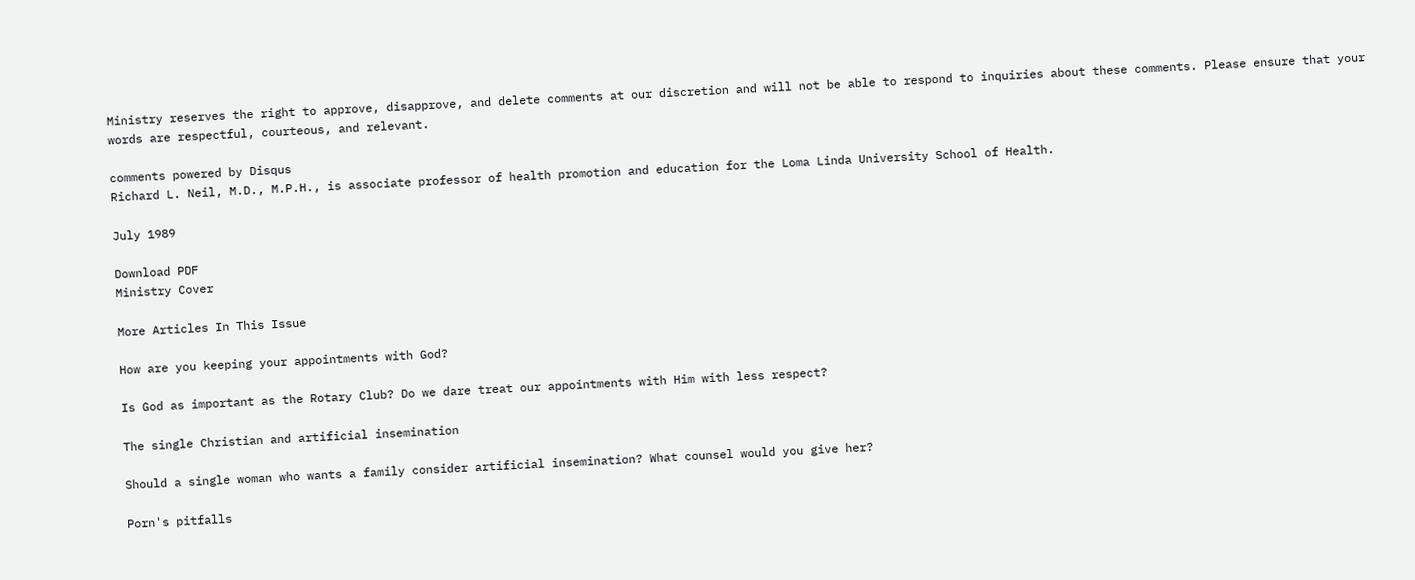Ministry reserves the right to approve, disapprove, and delete comments at our discretion and will not be able to respond to inquiries about these comments. Please ensure that your words are respectful, courteous, and relevant.

comments powered by Disqus
Richard L. Neil, M.D., M.P.H., is associate professor of health promotion and education for the Loma Linda University School of Health.

July 1989

Download PDF
Ministry Cover

More Articles In This Issue

How are you keeping your appointments with God?

Is God as important as the Rotary Club? Do we dare treat our appointments with Him with less respect?

The single Christian and artificial insemination

Should a single woman who wants a family consider artificial insemination? What counsel would you give her?

Porn's pitfalls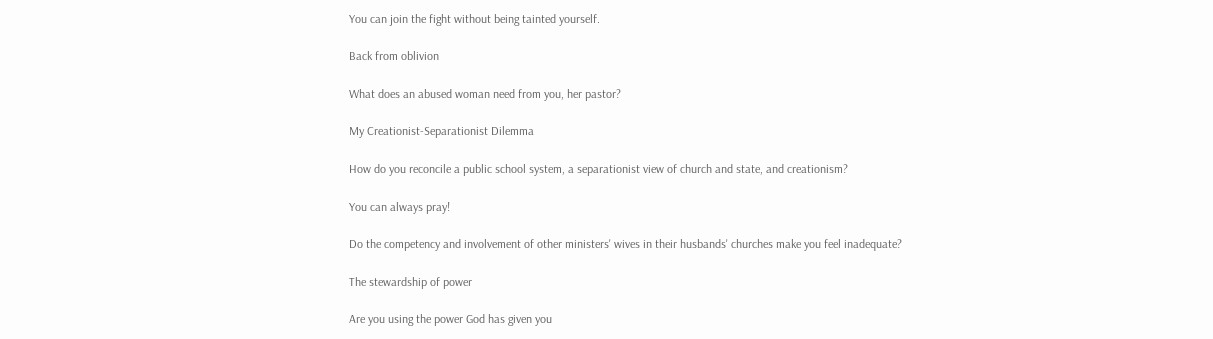You can join the fight without being tainted yourself.

Back from oblivion

What does an abused woman need from you, her pastor?

My Creationist-Separationist Dilemma

How do you reconcile a public school system, a separationist view of church and state, and creationism?

You can always pray!

Do the competency and involvement of other ministers' wives in their husbands' churches make you feel inadequate?

The stewardship of power

Are you using the power God has given you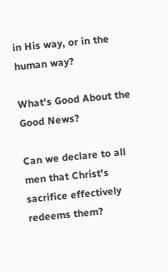in His way, or in the human way?

What's Good About the Good News?

Can we declare to all men that Christ's sacrifice effectively redeems them?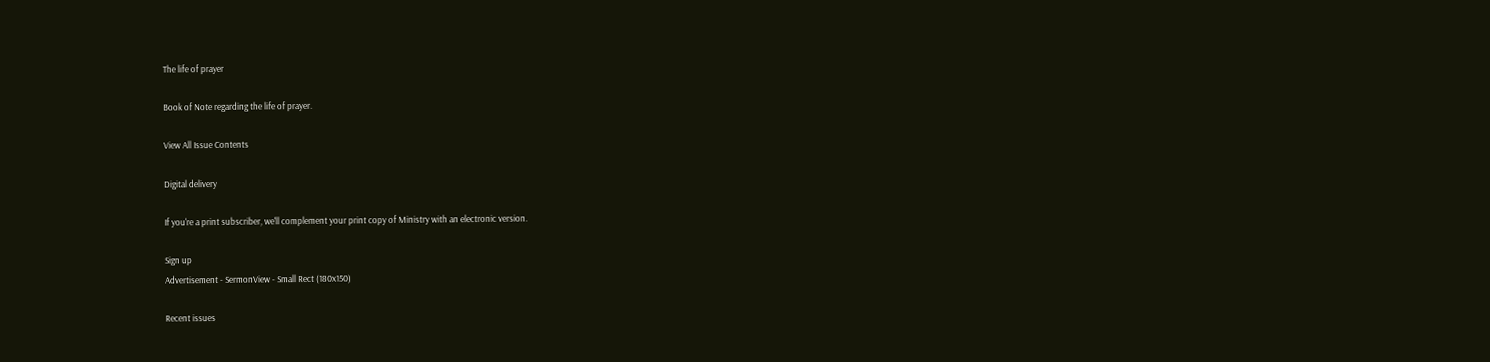The life of prayer

Book of Note regarding the life of prayer.

View All Issue Contents

Digital delivery

If you're a print subscriber, we'll complement your print copy of Ministry with an electronic version.

Sign up
Advertisement - SermonView - Small Rect (180x150)

Recent issues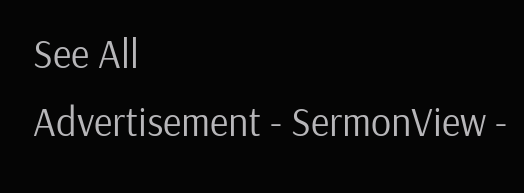See All
Advertisement - SermonView -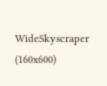WideSkyscraper (160x600)